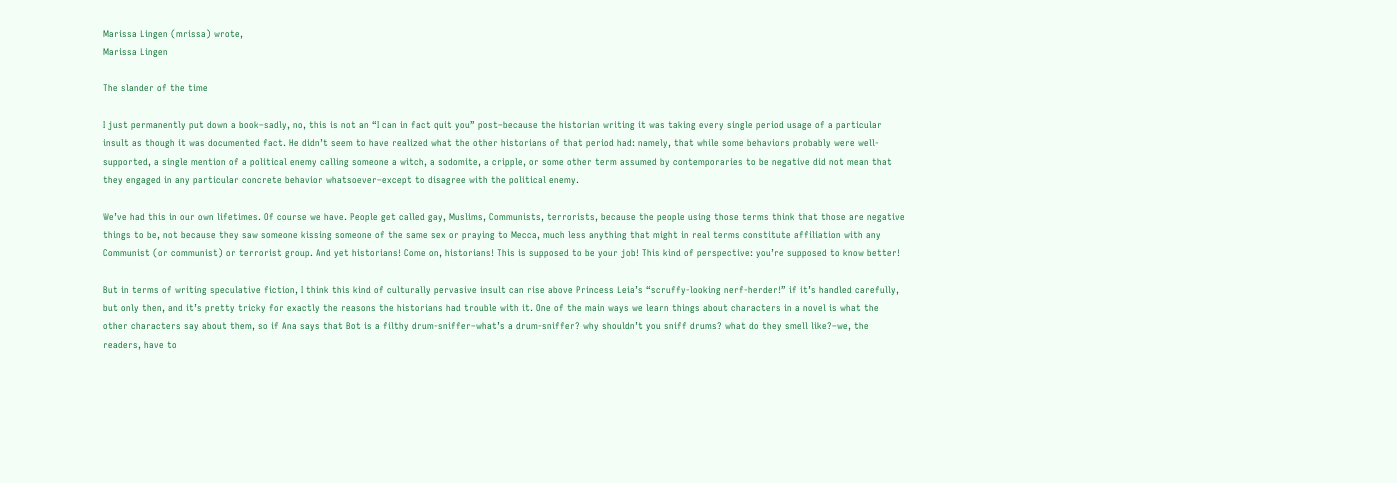Marissa Lingen (mrissa) wrote,
Marissa Lingen

The slander of the time

I just permanently put down a book–sadly, no, this is not an “I can in fact quit you” post–because the historian writing it was taking every single period usage of a particular insult as though it was documented fact. He didn’t seem to have realized what the other historians of that period had: namely, that while some behaviors probably were well-supported, a single mention of a political enemy calling someone a witch, a sodomite, a cripple, or some other term assumed by contemporaries to be negative did not mean that they engaged in any particular concrete behavior whatsoever–except to disagree with the political enemy.

We’ve had this in our own lifetimes. Of course we have. People get called gay, Muslims, Communists, terrorists, because the people using those terms think that those are negative things to be, not because they saw someone kissing someone of the same sex or praying to Mecca, much less anything that might in real terms constitute affiliation with any Communist (or communist) or terrorist group. And yet historians! Come on, historians! This is supposed to be your job! This kind of perspective: you’re supposed to know better!

But in terms of writing speculative fiction, I think this kind of culturally pervasive insult can rise above Princess Leia’s “scruffy-looking nerf-herder!” if it’s handled carefully, but only then, and it’s pretty tricky for exactly the reasons the historians had trouble with it. One of the main ways we learn things about characters in a novel is what the other characters say about them, so if Ana says that Bot is a filthy drum-sniffer–what’s a drum-sniffer? why shouldn’t you sniff drums? what do they smell like?–we, the readers, have to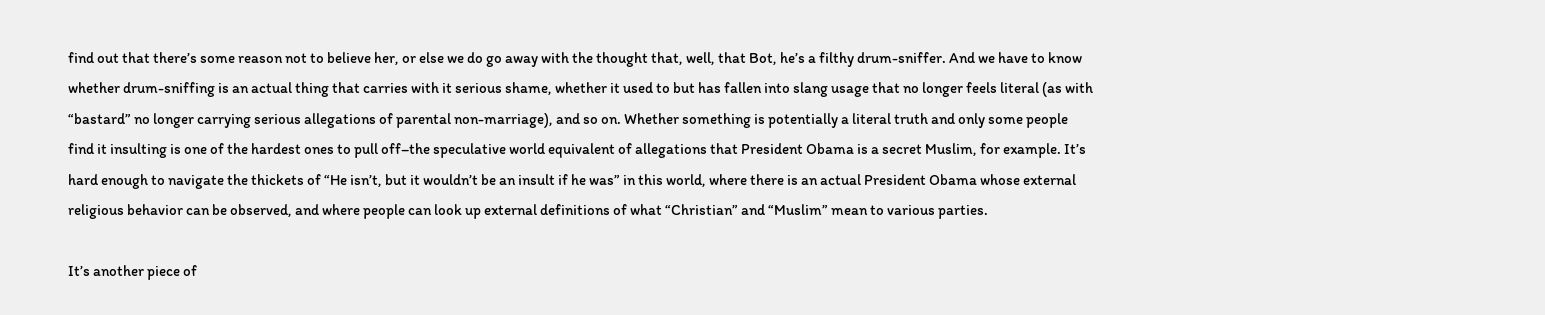find out that there’s some reason not to believe her, or else we do go away with the thought that, well, that Bot, he’s a filthy drum-sniffer. And we have to know whether drum-sniffing is an actual thing that carries with it serious shame, whether it used to but has fallen into slang usage that no longer feels literal (as with “bastard” no longer carrying serious allegations of parental non-marriage), and so on. Whether something is potentially a literal truth and only some people find it insulting is one of the hardest ones to pull off–the speculative world equivalent of allegations that President Obama is a secret Muslim, for example. It’s hard enough to navigate the thickets of “He isn’t, but it wouldn’t be an insult if he was” in this world, where there is an actual President Obama whose external religious behavior can be observed, and where people can look up external definitions of what “Christian” and “Muslim” mean to various parties.

It’s another piece of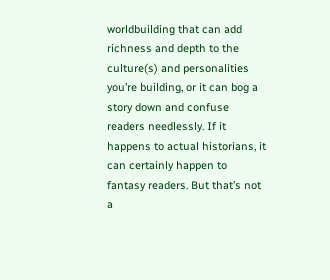worldbuilding that can add richness and depth to the culture(s) and personalities you’re building, or it can bog a story down and confuse readers needlessly. If it happens to actual historians, it can certainly happen to fantasy readers. But that’s not a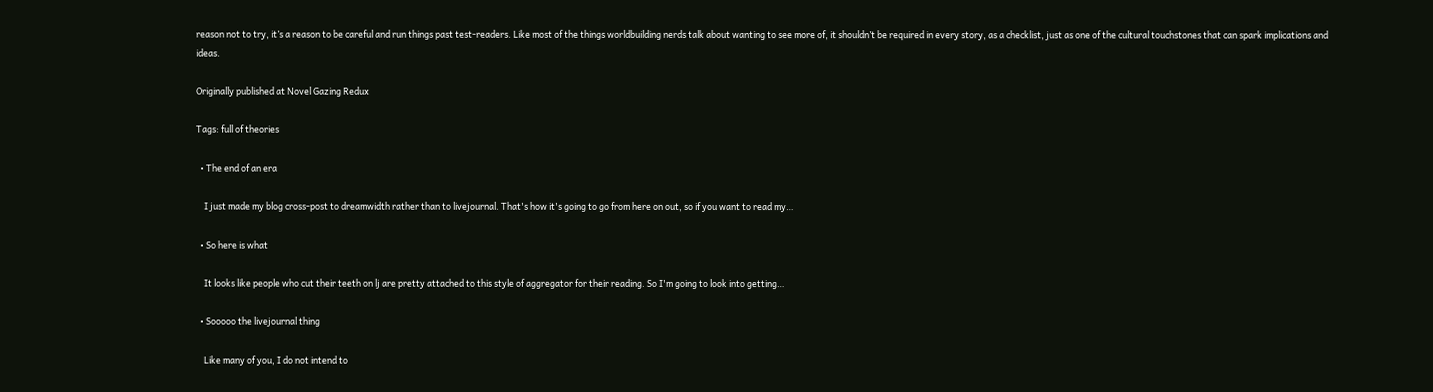reason not to try, it’s a reason to be careful and run things past test-readers. Like most of the things worldbuilding nerds talk about wanting to see more of, it shouldn’t be required in every story, as a checklist, just as one of the cultural touchstones that can spark implications and ideas.

Originally published at Novel Gazing Redux

Tags: full of theories

  • The end of an era

    I just made my blog cross-post to dreamwidth rather than to livejournal. That's how it's going to go from here on out, so if you want to read my…

  • So here is what

    It looks like people who cut their teeth on lj are pretty attached to this style of aggregator for their reading. So I'm going to look into getting…

  • Sooooo the livejournal thing

    Like many of you, I do not intend to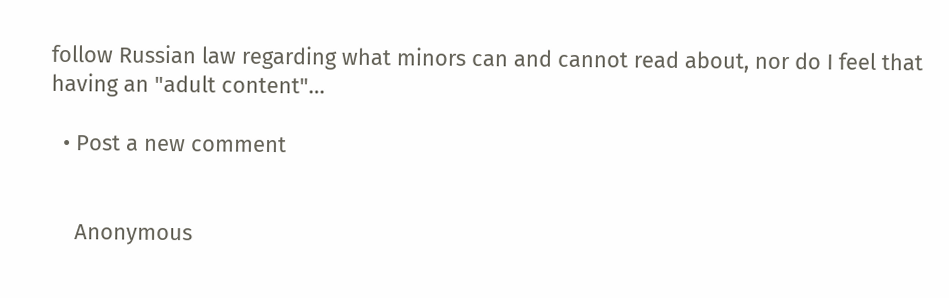follow Russian law regarding what minors can and cannot read about, nor do I feel that having an "adult content"…

  • Post a new comment


    Anonymous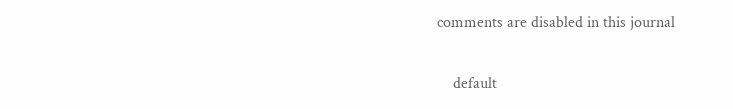comments are disabled in this journal

    default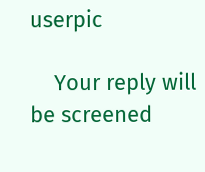userpic

    Your reply will be screened